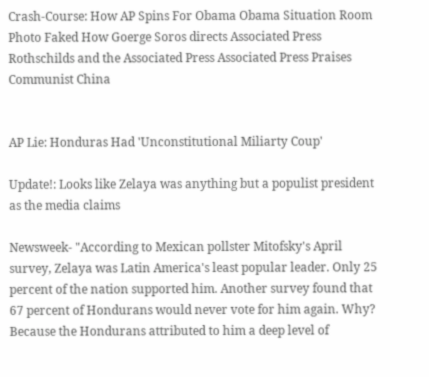Crash-Course: How AP Spins For Obama Obama Situation Room Photo Faked How Goerge Soros directs Associated Press Rothschilds and the Associated Press Associated Press Praises Communist China


AP Lie: Honduras Had 'Unconstitutional Miliarty Coup'

Update!: Looks like Zelaya was anything but a populist president as the media claims

Newsweek- "According to Mexican pollster Mitofsky's April survey, Zelaya was Latin America's least popular leader. Only 25 percent of the nation supported him. Another survey found that 67 percent of Hondurans would never vote for him again. Why? Because the Hondurans attributed to him a deep level of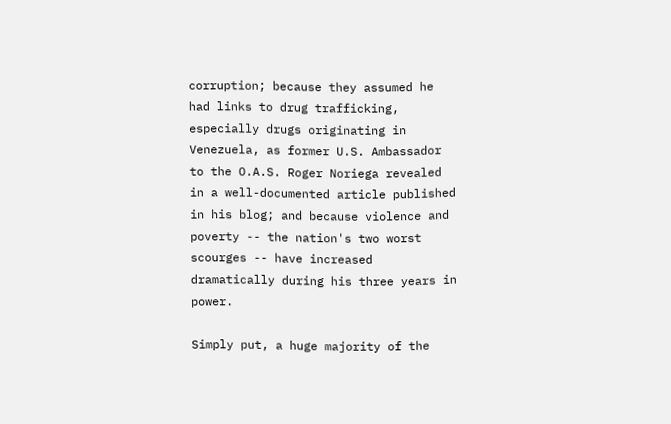corruption; because they assumed he had links to drug trafficking, especially drugs originating in Venezuela, as former U.S. Ambassador to the O.A.S. Roger Noriega revealed in a well-documented article published in his blog; and because violence and poverty -- the nation's two worst scourges -- have increased dramatically during his three years in power.

Simply put, a huge majority of the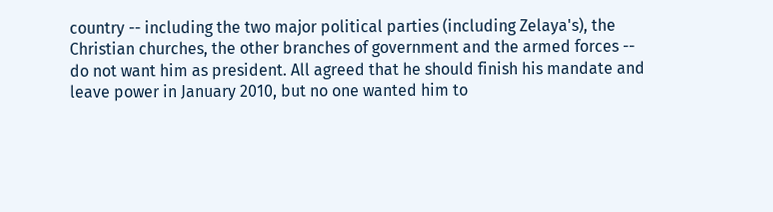country -- including the two major political parties (including Zelaya's), the Christian churches, the other branches of government and the armed forces -- do not want him as president. All agreed that he should finish his mandate and leave power in January 2010, but no one wanted him to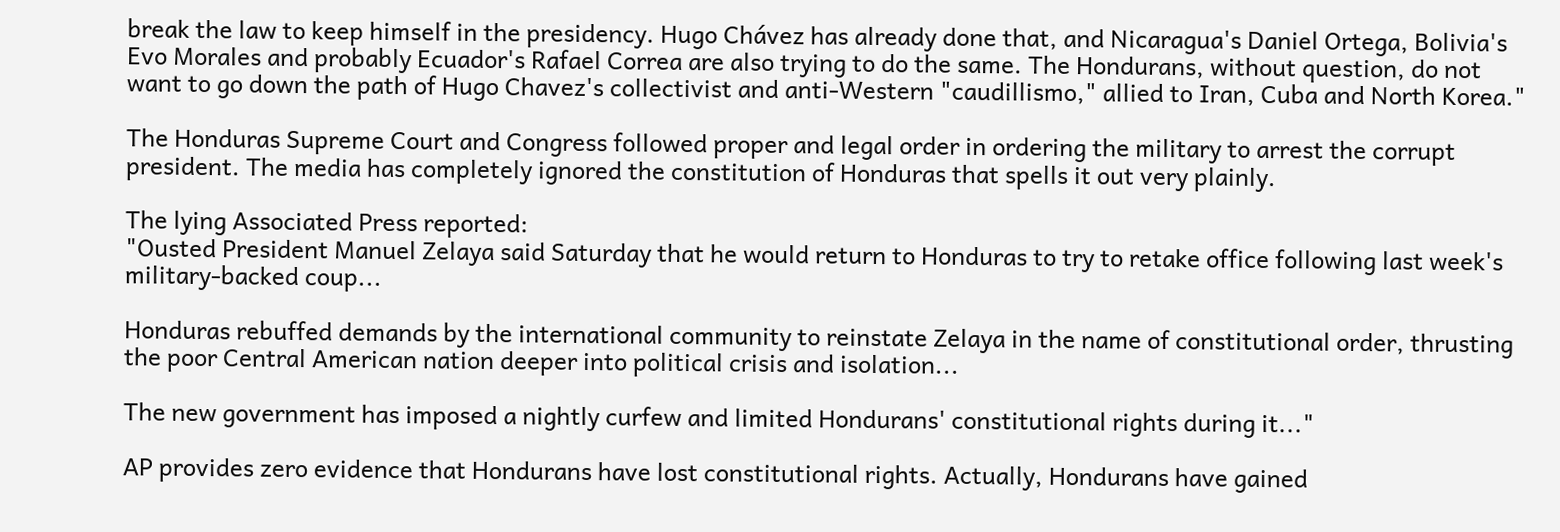break the law to keep himself in the presidency. Hugo Chávez has already done that, and Nicaragua's Daniel Ortega, Bolivia's Evo Morales and probably Ecuador's Rafael Correa are also trying to do the same. The Hondurans, without question, do not want to go down the path of Hugo Chavez's collectivist and anti-Western "caudillismo," allied to Iran, Cuba and North Korea."

The Honduras Supreme Court and Congress followed proper and legal order in ordering the military to arrest the corrupt president. The media has completely ignored the constitution of Honduras that spells it out very plainly.

The lying Associated Press reported:
"Ousted President Manuel Zelaya said Saturday that he would return to Honduras to try to retake office following last week's military-backed coup...

Honduras rebuffed demands by the international community to reinstate Zelaya in the name of constitutional order, thrusting the poor Central American nation deeper into political crisis and isolation...

The new government has imposed a nightly curfew and limited Hondurans' constitutional rights during it..."

AP provides zero evidence that Hondurans have lost constitutional rights. Actually, Hondurans have gained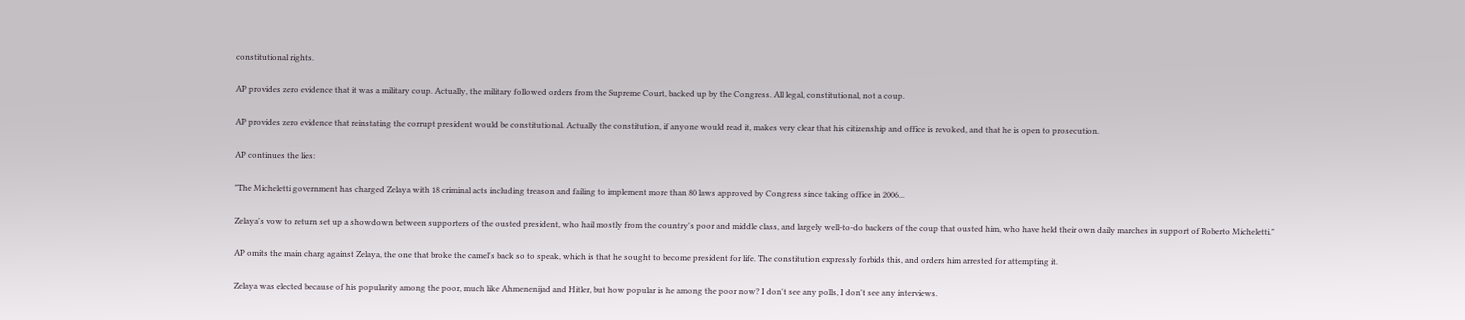constitutional rights.

AP provides zero evidence that it was a military coup. Actually, the military followed orders from the Supreme Court, backed up by the Congress. All legal, constitutional, not a coup.

AP provides zero evidence that reinstating the corrupt president would be constitutional. Actually the constitution, if anyone would read it, makes very clear that his citizenship and office is revoked, and that he is open to prosecution.

AP continues the lies:

"The Micheletti government has charged Zelaya with 18 criminal acts including treason and failing to implement more than 80 laws approved by Congress since taking office in 2006...

Zelaya's vow to return set up a showdown between supporters of the ousted president, who hail mostly from the country's poor and middle class, and largely well-to-do backers of the coup that ousted him, who have held their own daily marches in support of Roberto Micheletti."

AP omits the main charg against Zelaya, the one that broke the camel's back so to speak, which is that he sought to become president for life. The constitution expressly forbids this, and orders him arrested for attempting it.

Zelaya was elected because of his popularity among the poor, much like Ahmenenijad and Hitler, but how popular is he among the poor now? I don't see any polls, I don't see any interviews.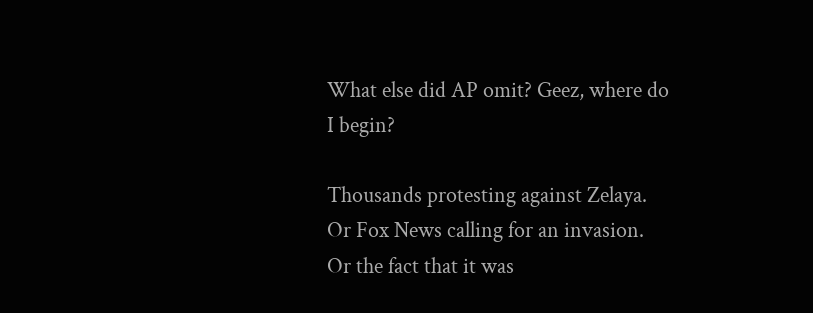What else did AP omit? Geez, where do I begin?

Thousands protesting against Zelaya. Or Fox News calling for an invasion. Or the fact that it was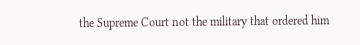the Supreme Court not the military that ordered him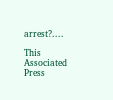arrest?....

This Associated Press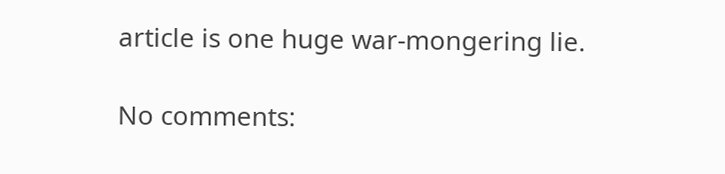article is one huge war-mongering lie.

No comments: